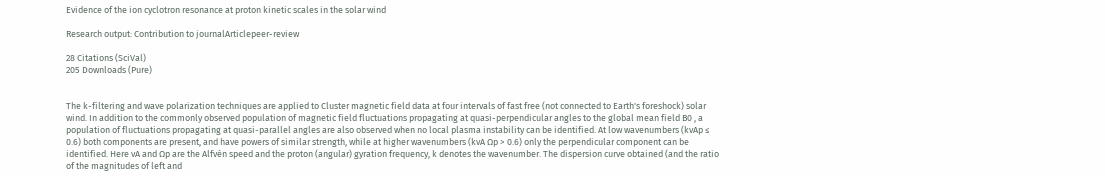Evidence of the ion cyclotron resonance at proton kinetic scales in the solar wind

Research output: Contribution to journalArticlepeer-review

28 Citations (SciVal)
205 Downloads (Pure)


The k-filtering and wave polarization techniques are applied to Cluster magnetic field data at four intervals of fast free (not connected to Earth's foreshock) solar wind. In addition to the commonly observed population of magnetic field fluctuations propagating at quasi-perpendicular angles to the global mean field B0 , a population of fluctuations propagating at quasi-parallel angles are also observed when no local plasma instability can be identified. At low wavenumbers (kvAp ≤ 0.6) both components are present, and have powers of similar strength, while at higher wavenumbers (kvA Ωp > 0.6) only the perpendicular component can be identified. Here vA and Ωp are the Alfvén speed and the proton (angular) gyration frequency, k denotes the wavenumber. The dispersion curve obtained (and the ratio of the magnitudes of left and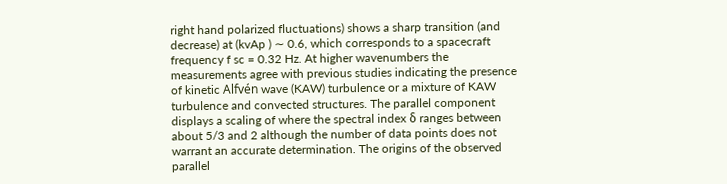right hand polarized fluctuations) shows a sharp transition (and decrease) at (kvAp ) ∼ 0.6, which corresponds to a spacecraft frequency f sc = 0.32 Hz. At higher wavenumbers the measurements agree with previous studies indicating the presence of kinetic Alfvén wave (KAW) turbulence or a mixture of KAW turbulence and convected structures. The parallel component displays a scaling of where the spectral index δ ranges between about 5/3 and 2 although the number of data points does not warrant an accurate determination. The origins of the observed parallel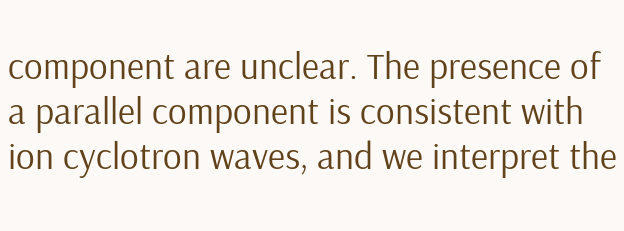component are unclear. The presence of a parallel component is consistent with ion cyclotron waves, and we interpret the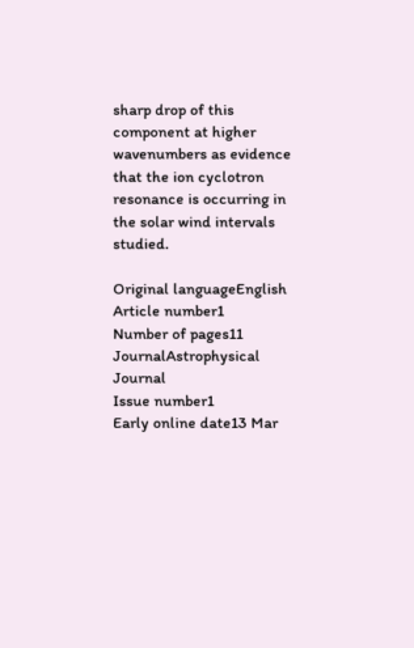sharp drop of this component at higher wavenumbers as evidence that the ion cyclotron resonance is occurring in the solar wind intervals studied.

Original languageEnglish
Article number1
Number of pages11
JournalAstrophysical Journal
Issue number1
Early online date13 Mar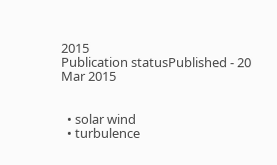2015
Publication statusPublished - 20 Mar 2015


  • solar wind
  • turbulence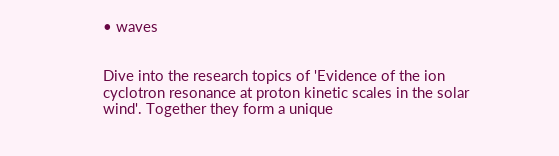• waves


Dive into the research topics of 'Evidence of the ion cyclotron resonance at proton kinetic scales in the solar wind'. Together they form a unique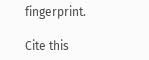fingerprint.

Cite this